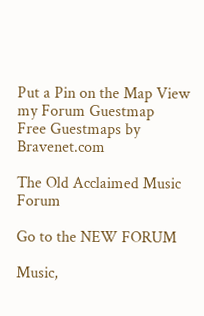Put a Pin on the Map View my Forum Guestmap
Free Guestmaps by Bravenet.com

The Old Acclaimed Music Forum

Go to the NEW FORUM

Music,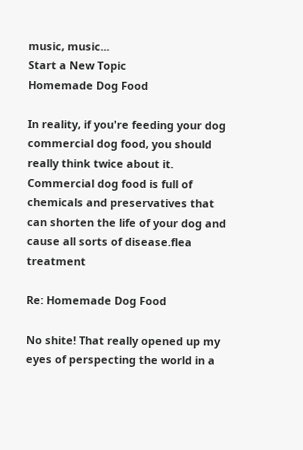music, music...
Start a New Topic
Homemade Dog Food

In reality, if you're feeding your dog commercial dog food, you should really think twice about it. Commercial dog food is full of chemicals and preservatives that can shorten the life of your dog and cause all sorts of disease.flea treatment

Re: Homemade Dog Food

No shite! That really opened up my eyes of perspecting the world in a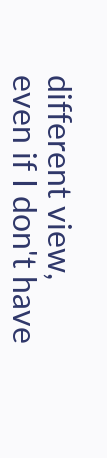different view, even if I don't have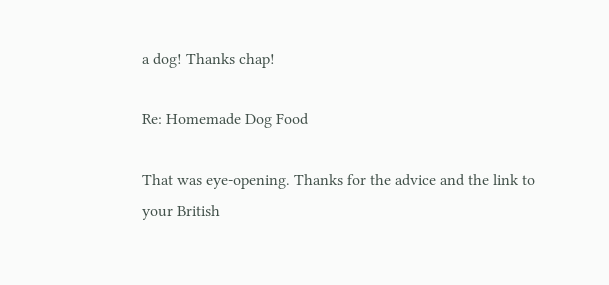a dog! Thanks chap!

Re: Homemade Dog Food

That was eye-opening. Thanks for the advice and the link to your British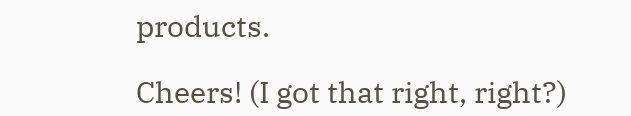products.

Cheers! (I got that right, right?)